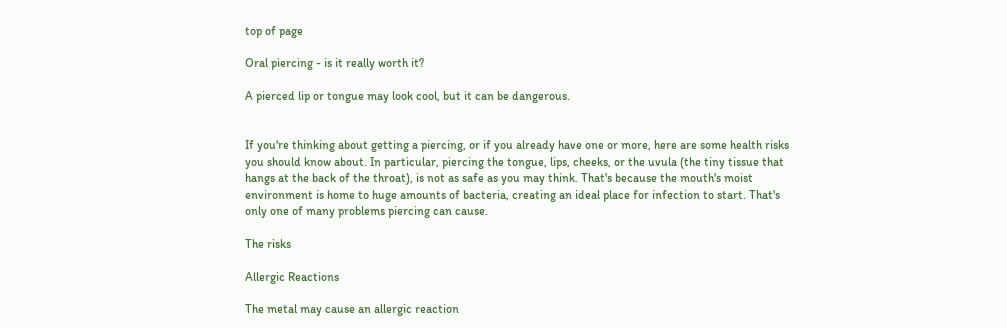top of page

Oral piercing - is it really worth it?

A pierced lip or tongue may look cool, but it can be dangerous.


If you're thinking about getting a piercing, or if you already have one or more, here are some health risks you should know about. In particular, piercing the tongue, lips, cheeks, or the uvula (the tiny tissue that hangs at the back of the throat), is not as safe as you may think. That's because the mouth's moist environment is home to huge amounts of bacteria, creating an ideal place for infection to start. That's only one of many problems piercing can cause.

The risks

Allergic Reactions

The metal may cause an allergic reaction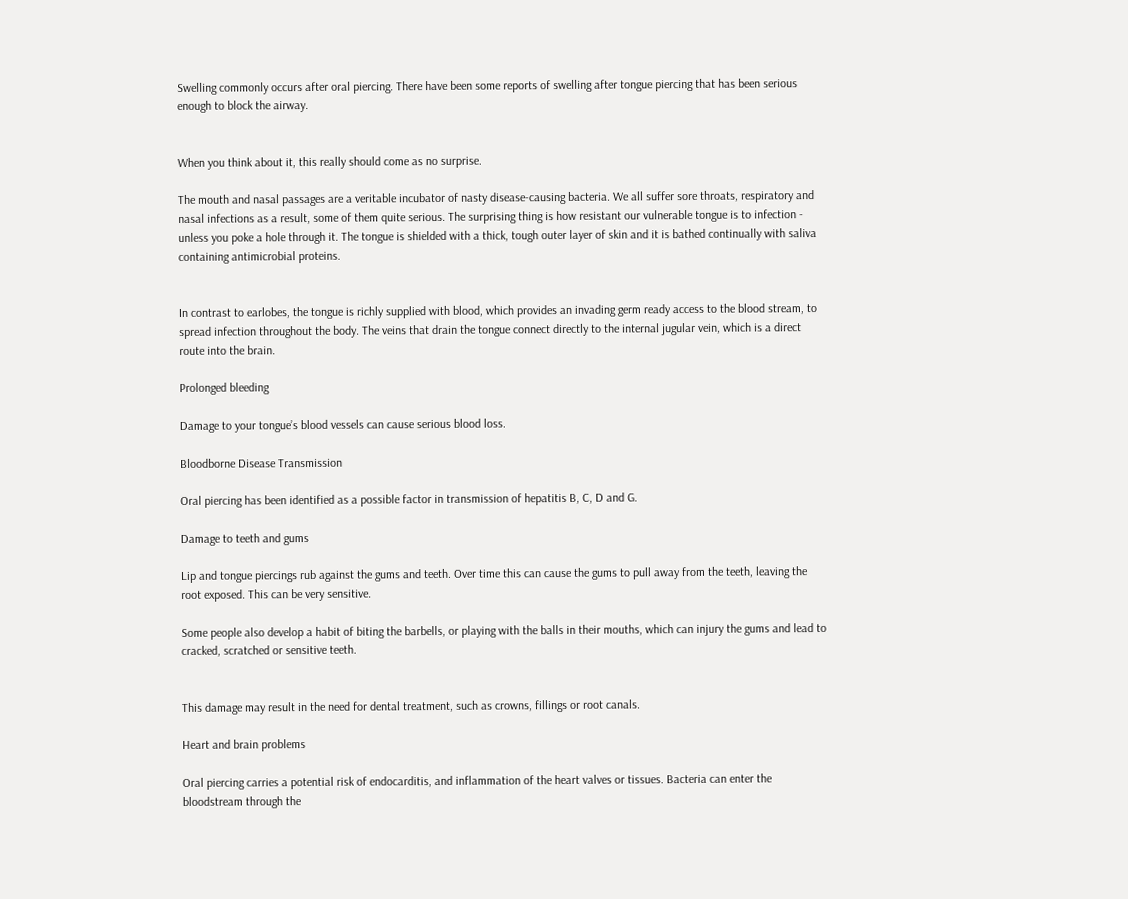Swelling commonly occurs after oral piercing. There have been some reports of swelling after tongue piercing that has been serious enough to block the airway.


When you think about it, this really should come as no surprise.

The mouth and nasal passages are a veritable incubator of nasty disease-causing bacteria. We all suffer sore throats, respiratory and nasal infections as a result, some of them quite serious. The surprising thing is how resistant our vulnerable tongue is to infection - unless you poke a hole through it. The tongue is shielded with a thick, tough outer layer of skin and it is bathed continually with saliva containing antimicrobial proteins.


In contrast to earlobes, the tongue is richly supplied with blood, which provides an invading germ ready access to the blood stream, to spread infection throughout the body. The veins that drain the tongue connect directly to the internal jugular vein, which is a direct route into the brain.

Prolonged bleeding

Damage to your tongue’s blood vessels can cause serious blood loss.

Bloodborne Disease Transmission

Oral piercing has been identified as a possible factor in transmission of hepatitis B, C, D and G.

Damage to teeth and gums

Lip and tongue piercings rub against the gums and teeth. Over time this can cause the gums to pull away from the teeth, leaving the root exposed. This can be very sensitive.

Some people also develop a habit of biting the barbells, or playing with the balls in their mouths, which can injury the gums and lead to cracked, scratched or sensitive teeth.


This damage may result in the need for dental treatment, such as crowns, fillings or root canals.

Heart and brain problems

Oral piercing carries a potential risk of endocarditis, and inflammation of the heart valves or tissues. Bacteria can enter the bloodstream through the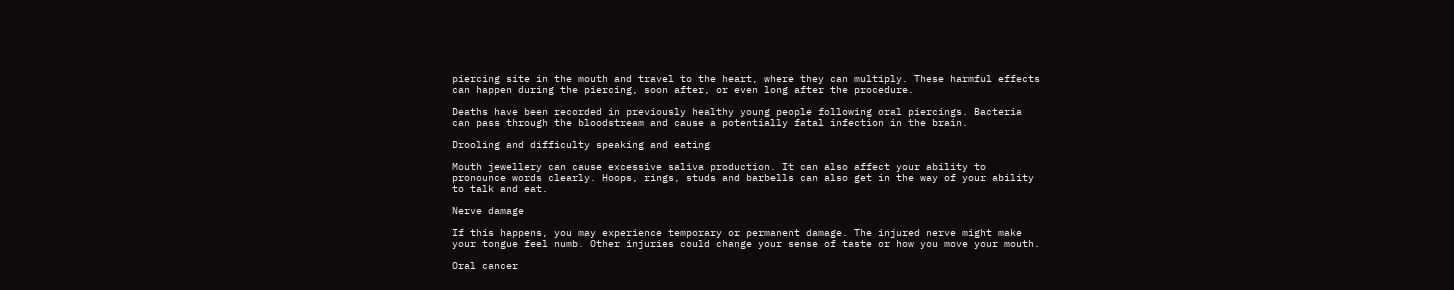piercing site in the mouth and travel to the heart, where they can multiply. These harmful effects can happen during the piercing, soon after, or even long after the procedure.

Deaths have been recorded in previously healthy young people following oral piercings. Bacteria can pass through the bloodstream and cause a potentially fatal infection in the brain.

Drooling and difficulty speaking and eating

Mouth jewellery can cause excessive saliva production. It can also affect your ability to pronounce words clearly. Hoops, rings, studs and barbells can also get in the way of your ability to talk and eat.

Nerve damage

If this happens, you may experience temporary or permanent damage. The injured nerve might make your tongue feel numb. Other injuries could change your sense of taste or how you move your mouth.

Oral cancer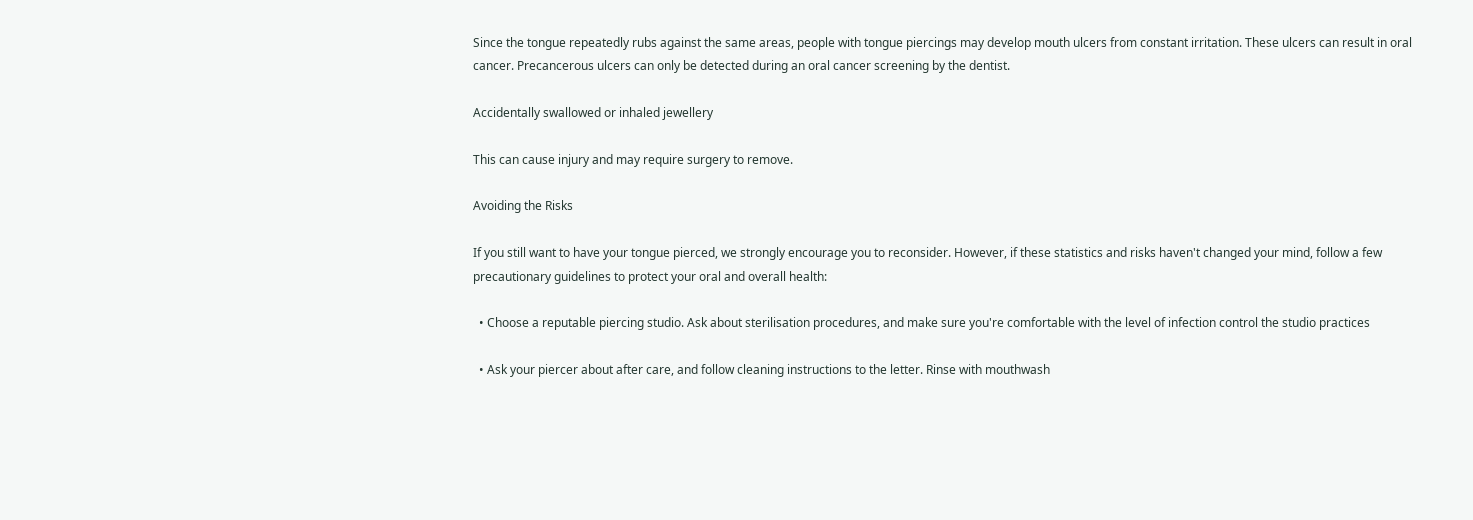Since the tongue repeatedly rubs against the same areas, people with tongue piercings may develop mouth ulcers from constant irritation. These ulcers can result in oral cancer. Precancerous ulcers can only be detected during an oral cancer screening by the dentist.

Accidentally swallowed or inhaled jewellery

This can cause injury and may require surgery to remove.

Avoiding the Risks

If you still want to have your tongue pierced, we strongly encourage you to reconsider. However, if these statistics and risks haven't changed your mind, follow a few precautionary guidelines to protect your oral and overall health:

  • Choose a reputable piercing studio. Ask about sterilisation procedures, and make sure you're comfortable with the level of infection control the studio practices

  • Ask your piercer about after care, and follow cleaning instructions to the letter. Rinse with mouthwash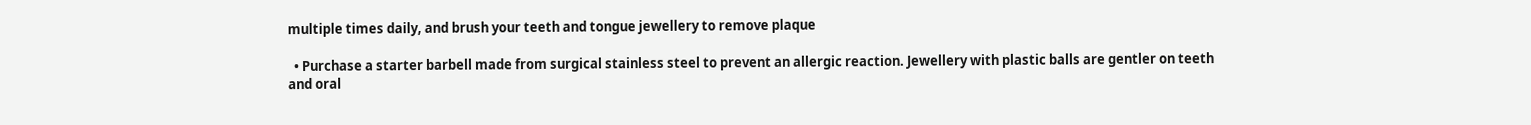multiple times daily, and brush your teeth and tongue jewellery to remove plaque

  • Purchase a starter barbell made from surgical stainless steel to prevent an allergic reaction. Jewellery with plastic balls are gentler on teeth and oral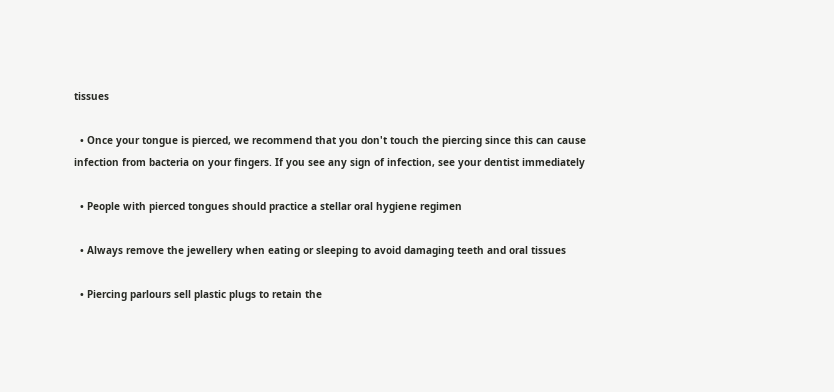tissues

  • Once your tongue is pierced, we recommend that you don't touch the piercing since this can cause infection from bacteria on your fingers. If you see any sign of infection, see your dentist immediately

  • People with pierced tongues should practice a stellar oral hygiene regimen

  • Always remove the jewellery when eating or sleeping to avoid damaging teeth and oral tissues

  • Piercing parlours sell plastic plugs to retain the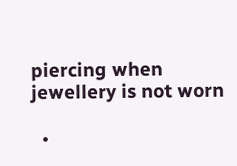piercing when jewellery is not worn

  •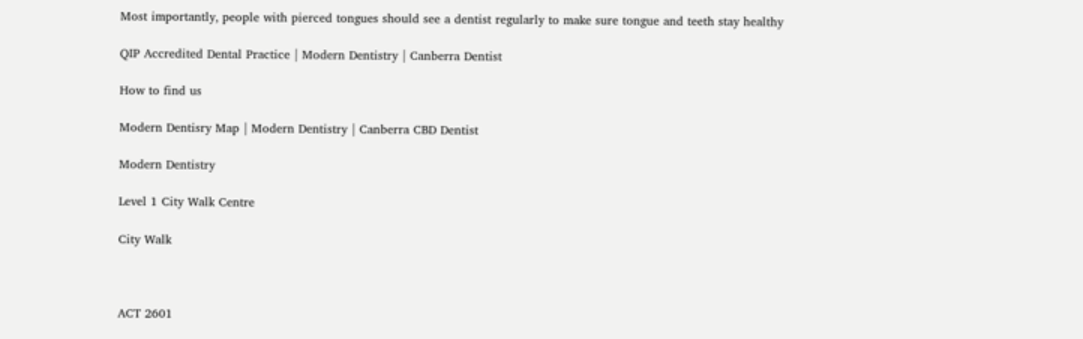Most importantly, people with pierced tongues should see a dentist regularly to make sure tongue and teeth stay healthy

QIP Accredited Dental Practice | Modern Dentistry | Canberra Dentist

How to find us

Modern Dentisry Map | Modern Dentistry | Canberra CBD Dentist

Modern Dentistry

Level 1 City Walk Centre

City Walk



ACT 2601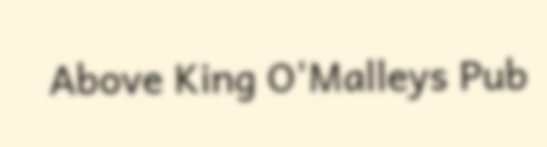Above King O'Malleys Pub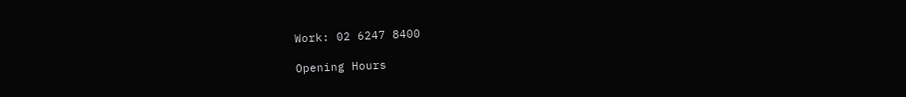Work: 02 6247 8400

Opening Hours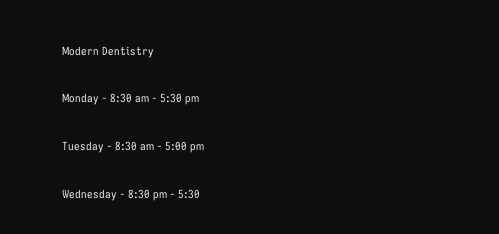Modern Dentistry

Monday - 8:30 am - 5:30 pm

Tuesday - 8:30 am - 5:00 pm

Wednesday - 8:30 pm - 5:30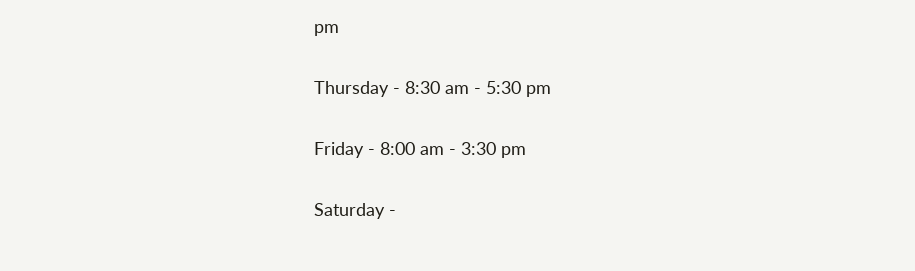pm

Thursday - 8:30 am - 5:30 pm

Friday - 8:00 am - 3:30 pm

Saturday -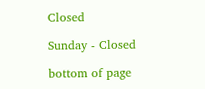Closed

Sunday - Closed

bottom of page